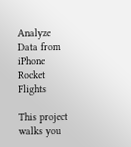Analyze Data from iPhone Rocket Flights

This project walks you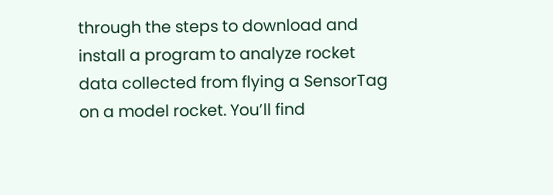through the steps to download and install a program to analyze rocket data collected from flying a SensorTag on a model rocket. You’ll find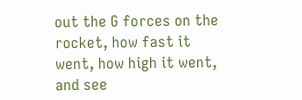out the G forces on the rocket, how fast it went, how high it went, and see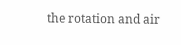the rotation and air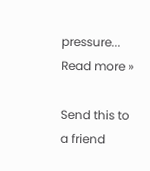pressure... Read more »

Send this to a friend